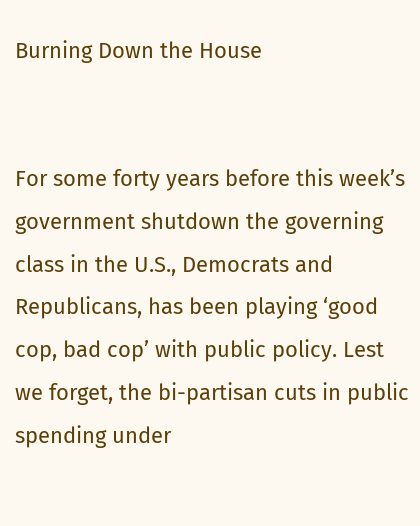Burning Down the House


For some forty years before this week’s government shutdown the governing class in the U.S., Democrats and Republicans, has been playing ‘good cop, bad cop’ with public policy. Lest we forget, the bi-partisan cuts in public spending under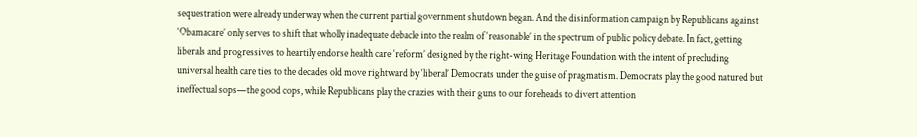sequestration were already underway when the current partial government shutdown began. And the disinformation campaign by Republicans against ‘Obamacare’ only serves to shift that wholly inadequate debacle into the realm of ‘reasonable’ in the spectrum of public policy debate. In fact, getting liberals and progressives to heartily endorse health care ‘reform’ designed by the right-wing Heritage Foundation with the intent of precluding universal health care ties to the decades old move rightward by ‘liberal’ Democrats under the guise of pragmatism. Democrats play the good natured but ineffectual sops—the good cops, while Republicans play the crazies with their guns to our foreheads to divert attention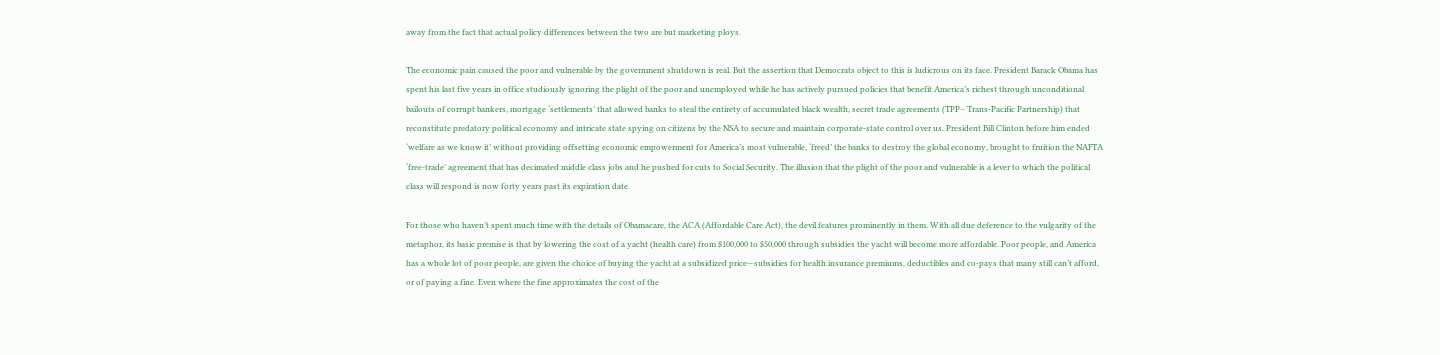away from the fact that actual policy differences between the two are but marketing ploys.

The economic pain caused the poor and vulnerable by the government shutdown is real. But the assertion that Democrats object to this is ludicrous on its face. President Barack Obama has spent his last five years in office studiously ignoring the plight of the poor and unemployed while he has actively pursued policies that benefit America’s richest through unconditional bailouts of corrupt bankers, mortgage ‘settlements’ that allowed banks to steal the entirety of accumulated black wealth, secret trade agreements (TPP– Trans-Pacific Partnership) that reconstitute predatory political economy and intricate state spying on citizens by the NSA to secure and maintain corporate-state control over us. President Bill Clinton before him ended ‘welfare as we know it’ without providing offsetting economic empowerment for America’s most vulnerable, ‘freed’ the banks to destroy the global economy, brought to fruition the NAFTA ‘free-trade’ agreement that has decimated middle class jobs and he pushed for cuts to Social Security. The illusion that the plight of the poor and vulnerable is a lever to which the political class will respond is now forty years past its expiration date.

For those who haven’t spent much time with the details of Obamacare, the ACA (Affordable Care Act), the devil features prominently in them. With all due deference to the vulgarity of the metaphor, its basic premise is that by lowering the cost of a yacht (health care) from $100,000 to $50,000 through subsidies the yacht will become more affordable. Poor people, and America has a whole lot of poor people, are given the choice of buying the yacht at a subsidized price—subsidies for health insurance premiums, deductibles and co-pays that many still can’t afford, or of paying a fine. Even where the fine approximates the cost of the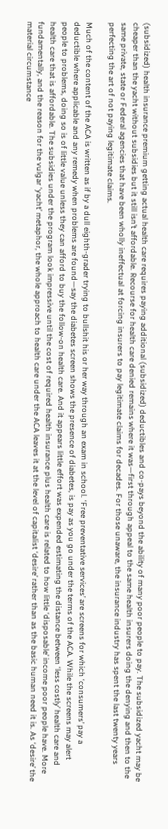(subsidized) health insurance premium getting actual health care requires paying additional (subsidized) deductibles and co-pays beyond the ability of many poor people to pay. The subsidized yacht may be cheaper than the yacht without subsidies but it still isn’t affordable. Recourse for health care denied remains where it was—first through appeal to the same health insurers doing the denying and then to the same private, state or Federal agencies that have been wholly ineffectual at forcing insurers to pay legitimate claims for decades. For those unaware, the insurance industry has spent the last twenty years perfecting the art of not paying legitimate claims.

Much of the content of the ACA is written as if by a dull eighth-grader trying to bullshit his or her way through an exam in school. ‘Free preventative services’ are screens for which ‘consumers’ pay a deductible where applicable and any remedy when problems are found—say the diabetes screen shows the presence of diabetes, is pay as you go under the terms of the ACA. While the screens may alert people to problems, doing so is of little value unless they can afford to buy the follow-on health care. And it appears little effort was expended estimating the distance between ‘less costly’ health care and health care that is affordable. The subsidies under the program look impressive until the cost of required health insurance plus health care is related to how little ‘disposable’ income poor people have. More fundamentally, and the reason for the vulgar ‘yacht’ metaphor, the whole approach to health care under the ACA leaves it at the level of capitalist ‘desire’ rather than as the basic human need it is. As ‘desire’ the material circumstance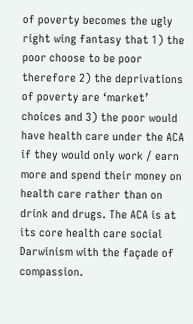of poverty becomes the ugly right wing fantasy that 1) the poor choose to be poor therefore 2) the deprivations of poverty are ‘market’ choices and 3) the poor would have health care under the ACA if they would only work / earn more and spend their money on health care rather than on drink and drugs. The ACA is at its core health care social Darwinism with the façade of compassion.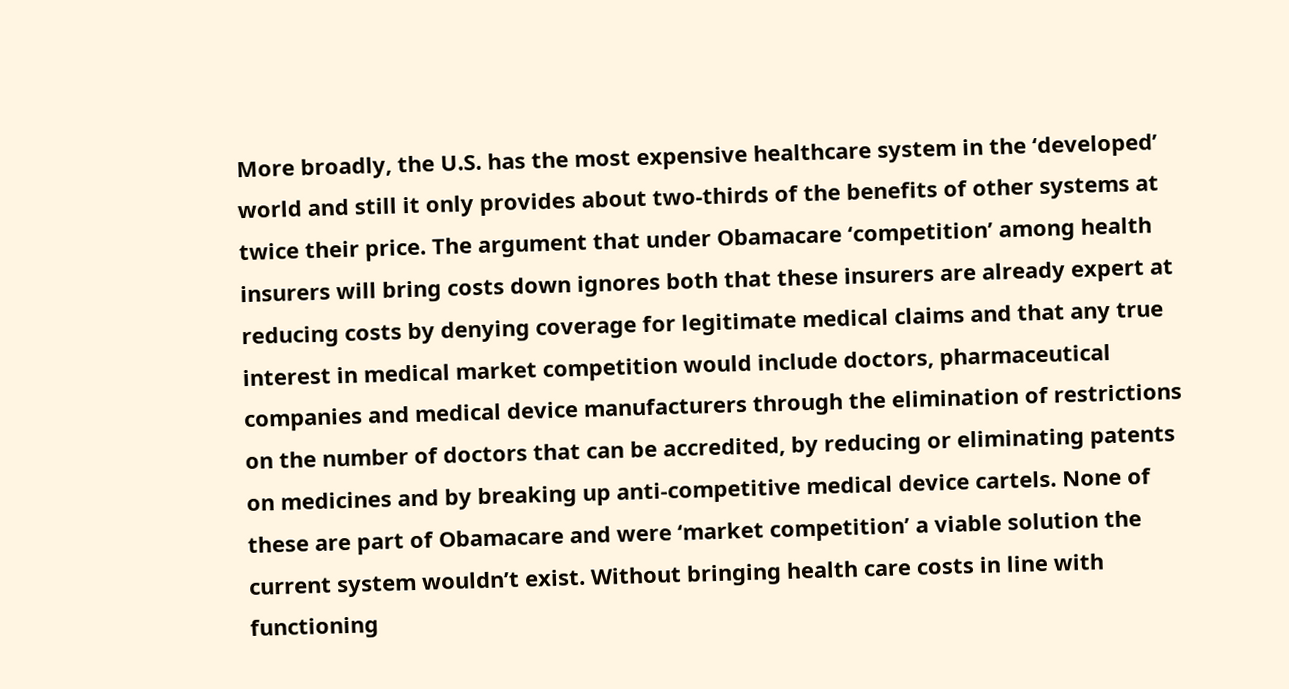More broadly, the U.S. has the most expensive healthcare system in the ‘developed’ world and still it only provides about two-thirds of the benefits of other systems at twice their price. The argument that under Obamacare ‘competition’ among health insurers will bring costs down ignores both that these insurers are already expert at reducing costs by denying coverage for legitimate medical claims and that any true interest in medical market competition would include doctors, pharmaceutical companies and medical device manufacturers through the elimination of restrictions on the number of doctors that can be accredited, by reducing or eliminating patents on medicines and by breaking up anti-competitive medical device cartels. None of these are part of Obamacare and were ‘market competition’ a viable solution the current system wouldn’t exist. Without bringing health care costs in line with functioning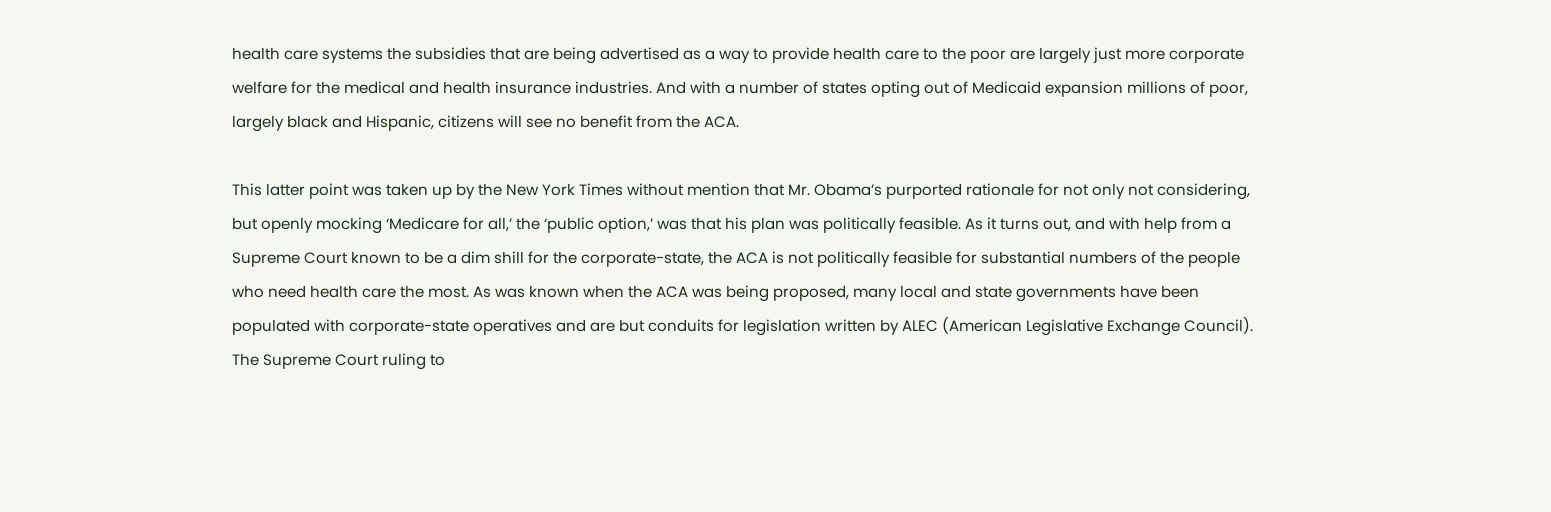health care systems the subsidies that are being advertised as a way to provide health care to the poor are largely just more corporate welfare for the medical and health insurance industries. And with a number of states opting out of Medicaid expansion millions of poor, largely black and Hispanic, citizens will see no benefit from the ACA.

This latter point was taken up by the New York Times without mention that Mr. Obama’s purported rationale for not only not considering, but openly mocking ‘Medicare for all,’ the ‘public option,’ was that his plan was politically feasible. As it turns out, and with help from a Supreme Court known to be a dim shill for the corporate-state, the ACA is not politically feasible for substantial numbers of the people who need health care the most. As was known when the ACA was being proposed, many local and state governments have been populated with corporate-state operatives and are but conduits for legislation written by ALEC (American Legislative Exchange Council). The Supreme Court ruling to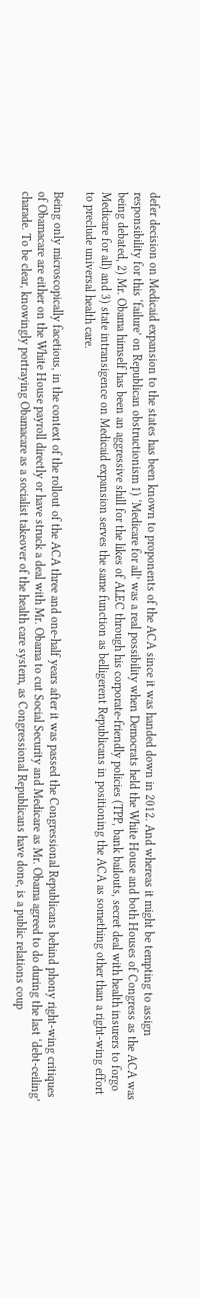defer decision on Medicaid expansion to the states has been known to proponents of the ACA since it was handed down in 2012. And whereas it might be tempting to assign responsibility for this ‘failure’ on Republican obstructionism 1) ‘Medicare for all’ was a real possibility when Democrats held the White House and both Houses of Congress as the ACA was being debated, 2) Mr. Obama himself has been an aggressive shill for the likes of ALEC through his corporate-friendly policies (TPP, bank bailouts, secret deal with health insurers to forgo Medicare for all) and 3) state intransigence on Medicaid expansion serves the same function as belligerent Republicans in positioning the ACA as something other than a right-wing effort to preclude universal health care.

Being only microscopically facetious, in the context of the rollout of the ACA three and one-half years after it was passed the Congressional Republicans behind phony right-wing critiques of Obamacare are either on the White House payroll directly or have struck a deal with Mr. Obama to cut Social Security and Medicare as Mr. Obama agreed to do during the last ‘debt-ceiling’ charade. To be clear, knowingly portraying Obamacare as a socialist takeover of the health care system, as Congressional Republicans have done, is a public relations coup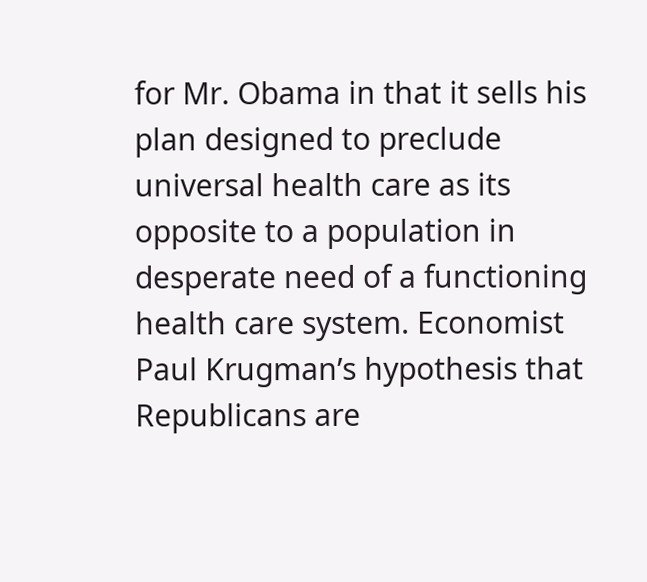for Mr. Obama in that it sells his plan designed to preclude universal health care as its opposite to a population in desperate need of a functioning health care system. Economist Paul Krugman’s hypothesis that Republicans are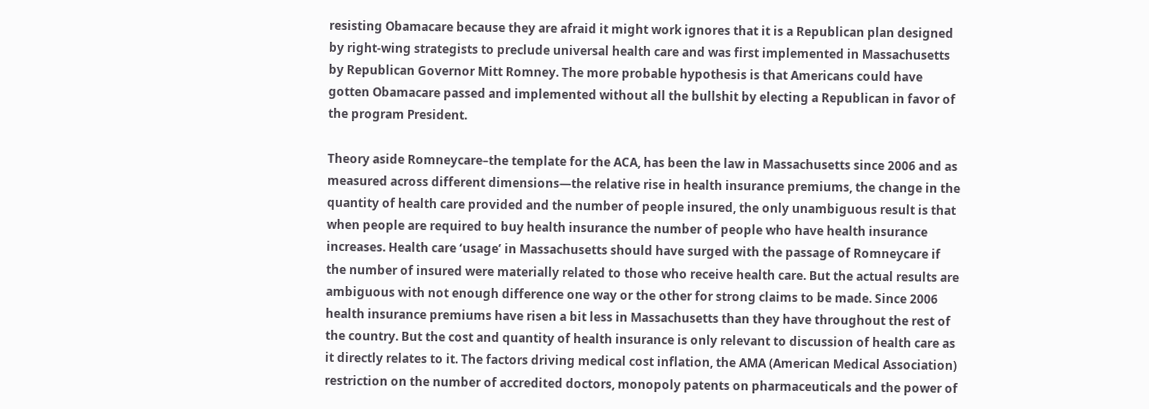resisting Obamacare because they are afraid it might work ignores that it is a Republican plan designed by right-wing strategists to preclude universal health care and was first implemented in Massachusetts by Republican Governor Mitt Romney. The more probable hypothesis is that Americans could have gotten Obamacare passed and implemented without all the bullshit by electing a Republican in favor of the program President.

Theory aside Romneycare–the template for the ACA, has been the law in Massachusetts since 2006 and as measured across different dimensions—the relative rise in health insurance premiums, the change in the quantity of health care provided and the number of people insured, the only unambiguous result is that when people are required to buy health insurance the number of people who have health insurance increases. Health care ‘usage’ in Massachusetts should have surged with the passage of Romneycare if the number of insured were materially related to those who receive health care. But the actual results are ambiguous with not enough difference one way or the other for strong claims to be made. Since 2006 health insurance premiums have risen a bit less in Massachusetts than they have throughout the rest of the country. But the cost and quantity of health insurance is only relevant to discussion of health care as it directly relates to it. The factors driving medical cost inflation, the AMA (American Medical Association) restriction on the number of accredited doctors, monopoly patents on pharmaceuticals and the power of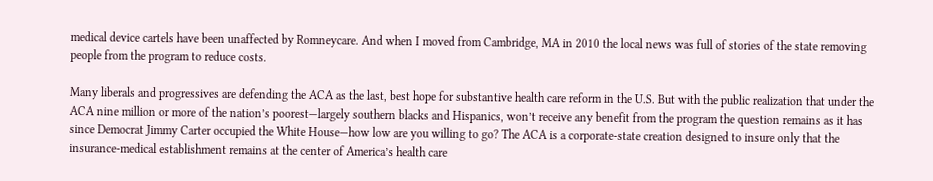medical device cartels have been unaffected by Romneycare. And when I moved from Cambridge, MA in 2010 the local news was full of stories of the state removing people from the program to reduce costs.

Many liberals and progressives are defending the ACA as the last, best hope for substantive health care reform in the U.S. But with the public realization that under the ACA nine million or more of the nation’s poorest—largely southern blacks and Hispanics, won’t receive any benefit from the program the question remains as it has since Democrat Jimmy Carter occupied the White House—how low are you willing to go? The ACA is a corporate-state creation designed to insure only that the insurance-medical establishment remains at the center of America’s health care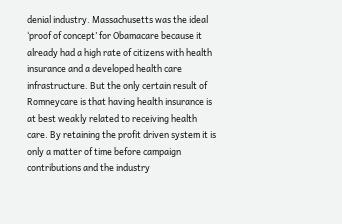denial industry. Massachusetts was the ideal ‘proof of concept’ for Obamacare because it already had a high rate of citizens with health insurance and a developed health care infrastructure. But the only certain result of Romneycare is that having health insurance is at best weakly related to receiving health care. By retaining the profit driven system it is only a matter of time before campaign contributions and the industry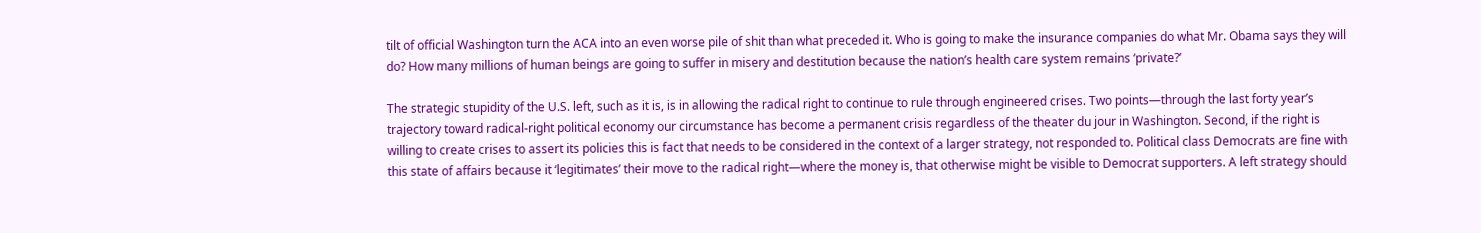tilt of official Washington turn the ACA into an even worse pile of shit than what preceded it. Who is going to make the insurance companies do what Mr. Obama says they will do? How many millions of human beings are going to suffer in misery and destitution because the nation’s health care system remains ‘private?’

The strategic stupidity of the U.S. left, such as it is, is in allowing the radical right to continue to rule through engineered crises. Two points—through the last forty year’s trajectory toward radical-right political economy our circumstance has become a permanent crisis regardless of the theater du jour in Washington. Second, if the right is willing to create crises to assert its policies this is fact that needs to be considered in the context of a larger strategy, not responded to. Political class Democrats are fine with this state of affairs because it ‘legitimates’ their move to the radical right—where the money is, that otherwise might be visible to Democrat supporters. A left strategy should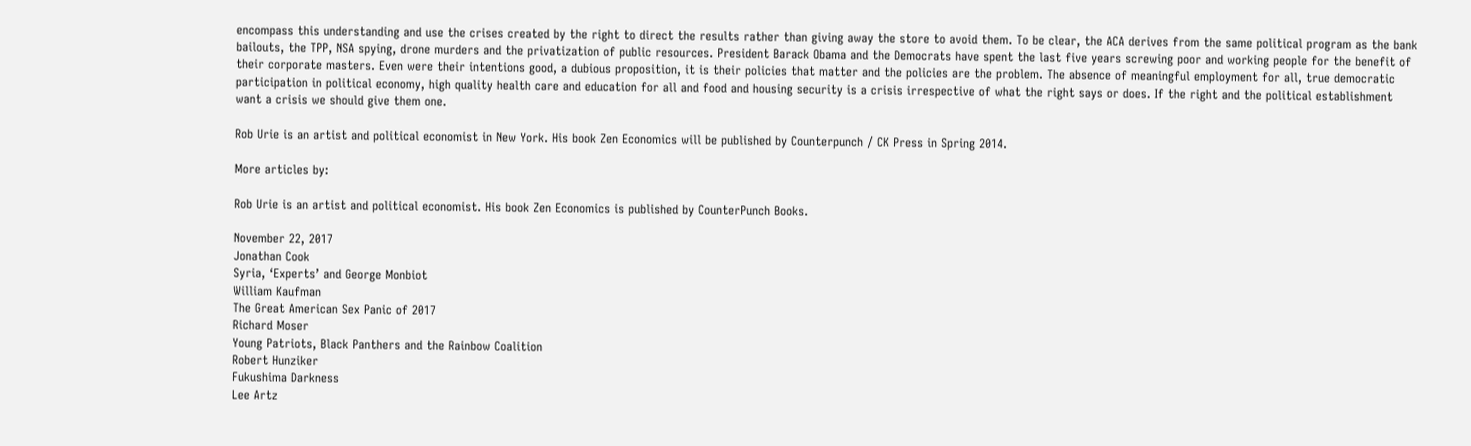encompass this understanding and use the crises created by the right to direct the results rather than giving away the store to avoid them. To be clear, the ACA derives from the same political program as the bank bailouts, the TPP, NSA spying, drone murders and the privatization of public resources. President Barack Obama and the Democrats have spent the last five years screwing poor and working people for the benefit of their corporate masters. Even were their intentions good, a dubious proposition, it is their policies that matter and the policies are the problem. The absence of meaningful employment for all, true democratic participation in political economy, high quality health care and education for all and food and housing security is a crisis irrespective of what the right says or does. If the right and the political establishment want a crisis we should give them one.

Rob Urie is an artist and political economist in New York. His book Zen Economics will be published by Counterpunch / CK Press in Spring 2014.

More articles by:

Rob Urie is an artist and political economist. His book Zen Economics is published by CounterPunch Books.

November 22, 2017
Jonathan Cook
Syria, ‘Experts’ and George Monbiot
William Kaufman
The Great American Sex Panic of 2017
Richard Moser
Young Patriots, Black Panthers and the Rainbow Coalition
Robert Hunziker
Fukushima Darkness
Lee Artz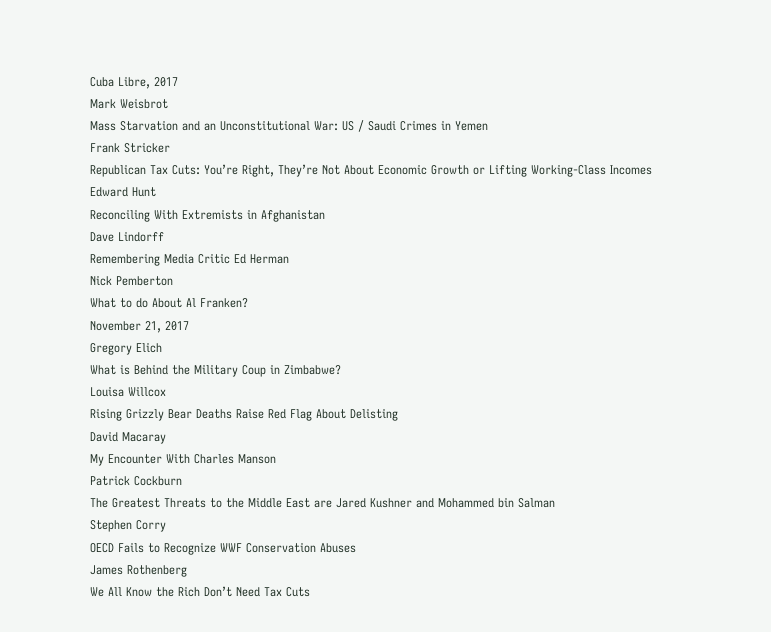Cuba Libre, 2017
Mark Weisbrot
Mass Starvation and an Unconstitutional War: US / Saudi Crimes in Yemen
Frank Stricker
Republican Tax Cuts: You’re Right, They’re Not About Economic Growth or Lifting Working-Class Incomes
Edward Hunt
Reconciling With Extremists in Afghanistan
Dave Lindorff
Remembering Media Critic Ed Herman
Nick Pemberton
What to do About Al Franken?
November 21, 2017
Gregory Elich
What is Behind the Military Coup in Zimbabwe?
Louisa Willcox
Rising Grizzly Bear Deaths Raise Red Flag About Delisting
David Macaray
My Encounter With Charles Manson
Patrick Cockburn
The Greatest Threats to the Middle East are Jared Kushner and Mohammed bin Salman
Stephen Corry
OECD Fails to Recognize WWF Conservation Abuses
James Rothenberg
We All Know the Rich Don’t Need Tax Cuts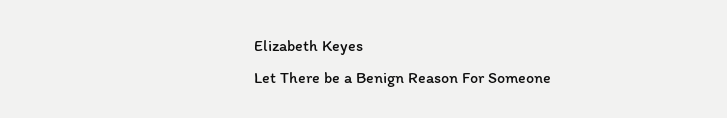Elizabeth Keyes
Let There be a Benign Reason For Someone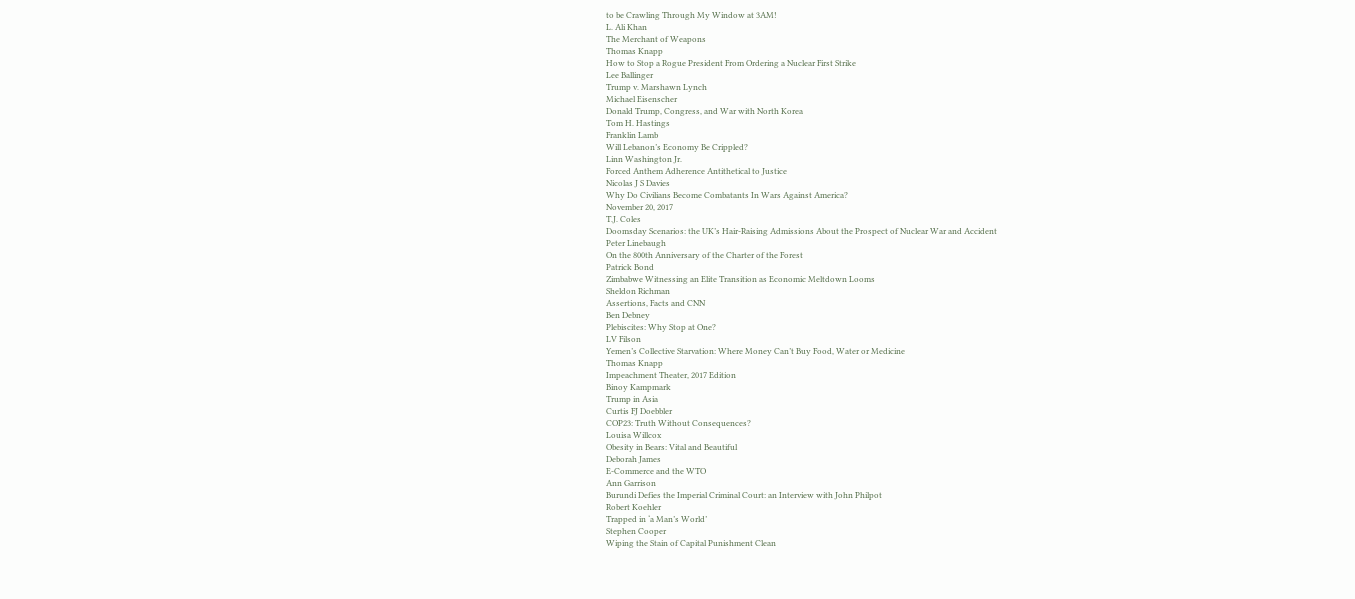to be Crawling Through My Window at 3AM!
L. Ali Khan
The Merchant of Weapons
Thomas Knapp
How to Stop a Rogue President From Ordering a Nuclear First Strike
Lee Ballinger
Trump v. Marshawn Lynch
Michael Eisenscher
Donald Trump, Congress, and War with North Korea
Tom H. Hastings
Franklin Lamb
Will Lebanon’s Economy Be Crippled?
Linn Washington Jr.
Forced Anthem Adherence Antithetical to Justice
Nicolas J S Davies
Why Do Civilians Become Combatants In Wars Against America?
November 20, 2017
T.J. Coles
Doomsday Scenarios: the UK’s Hair-Raising Admissions About the Prospect of Nuclear War and Accident
Peter Linebaugh
On the 800th Anniversary of the Charter of the Forest
Patrick Bond
Zimbabwe Witnessing an Elite Transition as Economic Meltdown Looms
Sheldon Richman
Assertions, Facts and CNN
Ben Debney
Plebiscites: Why Stop at One?
LV Filson
Yemen’s Collective Starvation: Where Money Can’t Buy Food, Water or Medicine
Thomas Knapp
Impeachment Theater, 2017 Edition
Binoy Kampmark
Trump in Asia
Curtis FJ Doebbler
COP23: Truth Without Consequences?
Louisa Willcox
Obesity in Bears: Vital and Beautiful
Deborah James
E-Commerce and the WTO
Ann Garrison
Burundi Defies the Imperial Criminal Court: an Interview with John Philpot
Robert Koehler
Trapped in ‘a Man’s World’
Stephen Cooper
Wiping the Stain of Capital Punishment Clean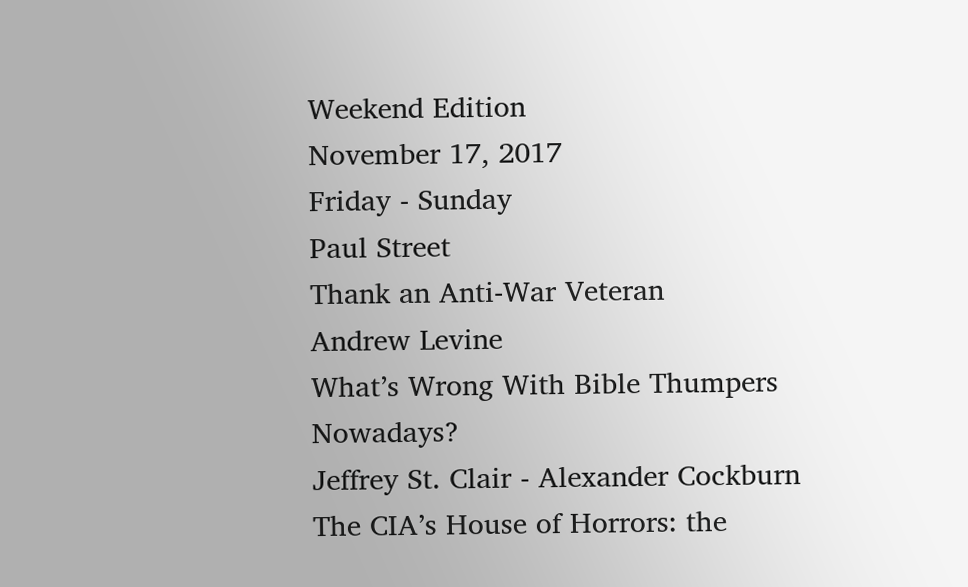Weekend Edition
November 17, 2017
Friday - Sunday
Paul Street
Thank an Anti-War Veteran
Andrew Levine
What’s Wrong With Bible Thumpers Nowadays?
Jeffrey St. Clair - Alexander Cockburn
The CIA’s House of Horrors: the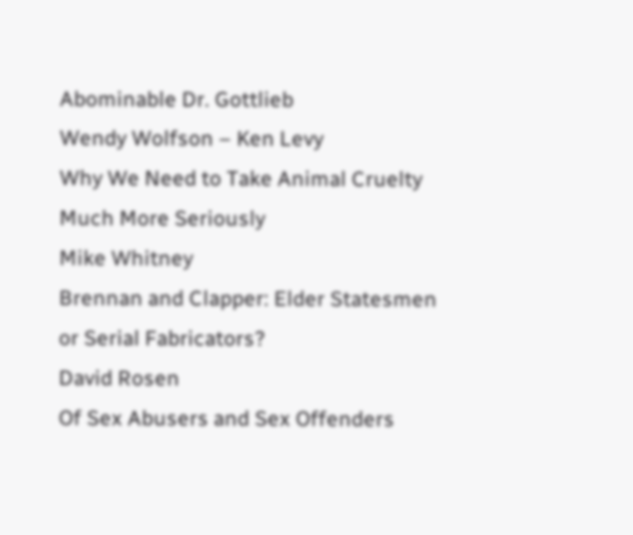Abominable Dr. Gottlieb
Wendy Wolfson – Ken Levy
Why We Need to Take Animal Cruelty Much More Seriously
Mike Whitney
Brennan and Clapper: Elder Statesmen or Serial Fabricators?
David Rosen
Of Sex Abusers and Sex Offenders